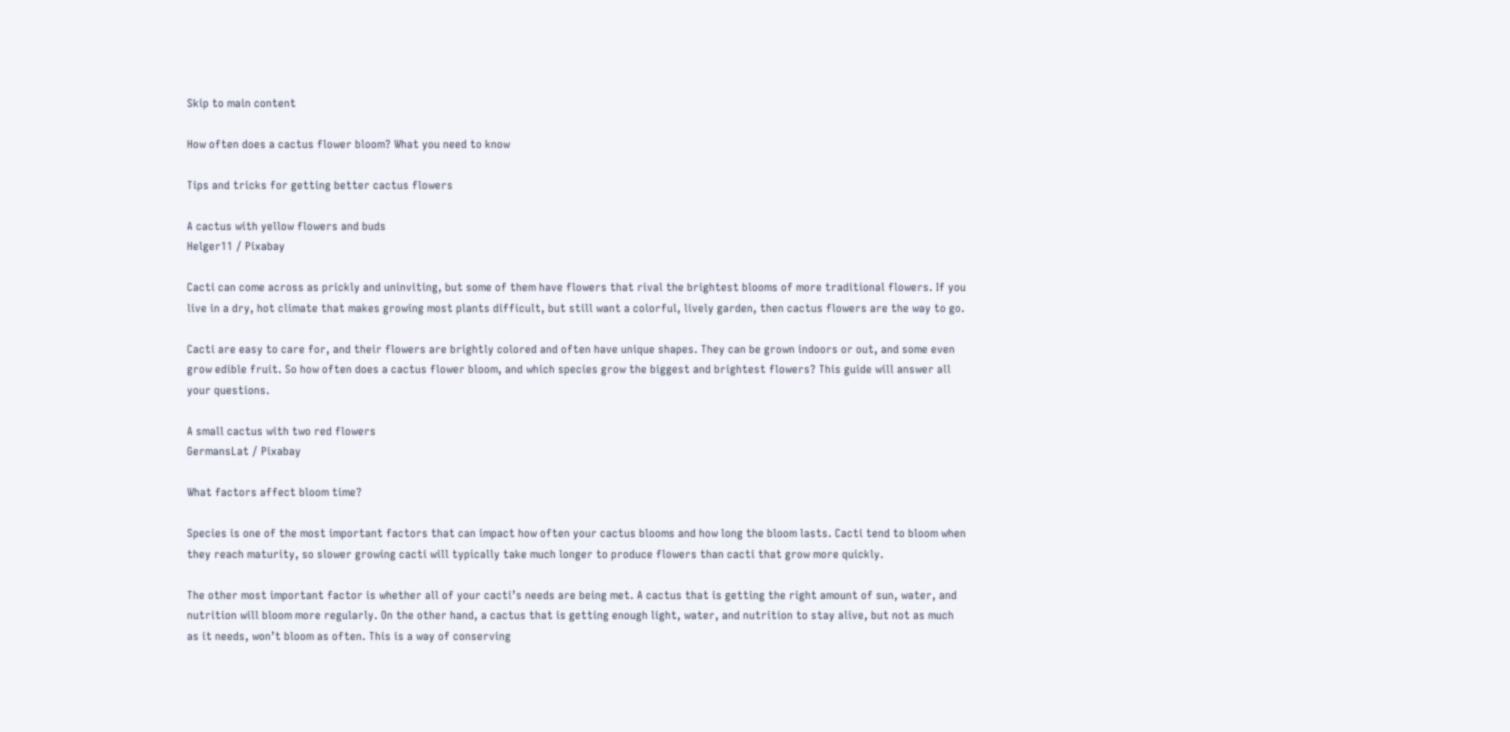Skip to main content

How often does a cactus flower bloom? What you need to know

Tips and tricks for getting better cactus flowers

A cactus with yellow flowers and buds
Helger11 / Pixabay

Cacti can come across as prickly and uninviting, but some of them have flowers that rival the brightest blooms of more traditional flowers. If you live in a dry, hot climate that makes growing most plants difficult, but still want a colorful, lively garden, then cactus flowers are the way to go.

Cacti are easy to care for, and their flowers are brightly colored and often have unique shapes. They can be grown indoors or out, and some even grow edible fruit. So how often does a cactus flower bloom, and which species grow the biggest and brightest flowers? This guide will answer all your questions.

A small cactus with two red flowers
GermansLat / Pixabay

What factors affect bloom time?

Species is one of the most important factors that can impact how often your cactus blooms and how long the bloom lasts. Cacti tend to bloom when they reach maturity, so slower growing cacti will typically take much longer to produce flowers than cacti that grow more quickly.

The other most important factor is whether all of your cacti’s needs are being met. A cactus that is getting the right amount of sun, water, and nutrition will bloom more regularly. On the other hand, a cactus that is getting enough light, water, and nutrition to stay alive, but not as much as it needs, won’t bloom as often. This is a way of conserving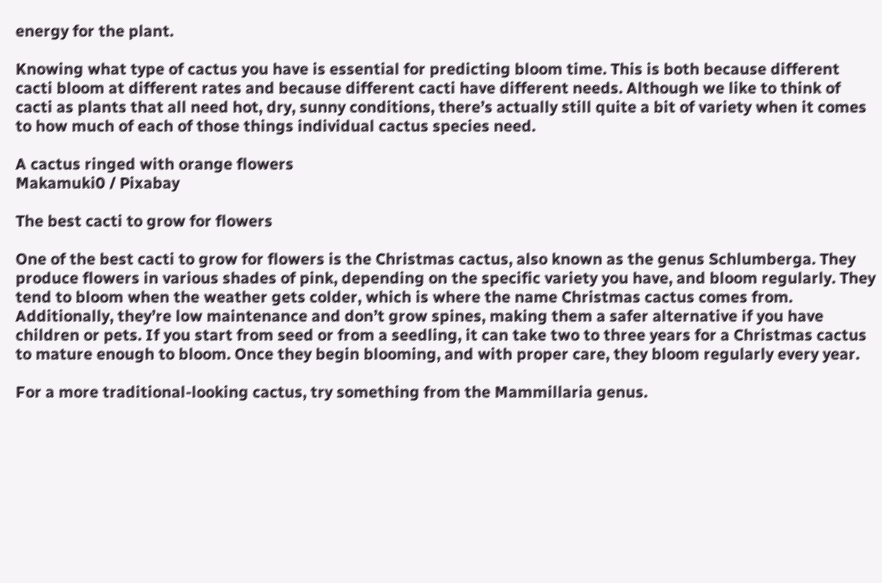energy for the plant.

Knowing what type of cactus you have is essential for predicting bloom time. This is both because different cacti bloom at different rates and because different cacti have different needs. Although we like to think of cacti as plants that all need hot, dry, sunny conditions, there’s actually still quite a bit of variety when it comes to how much of each of those things individual cactus species need.

A cactus ringed with orange flowers
Makamuki0 / Pixabay

The best cacti to grow for flowers

One of the best cacti to grow for flowers is the Christmas cactus, also known as the genus Schlumberga. They produce flowers in various shades of pink, depending on the specific variety you have, and bloom regularly. They tend to bloom when the weather gets colder, which is where the name Christmas cactus comes from. Additionally, they’re low maintenance and don’t grow spines, making them a safer alternative if you have children or pets. If you start from seed or from a seedling, it can take two to three years for a Christmas cactus to mature enough to bloom. Once they begin blooming, and with proper care, they bloom regularly every year.

For a more traditional-looking cactus, try something from the Mammillaria genus.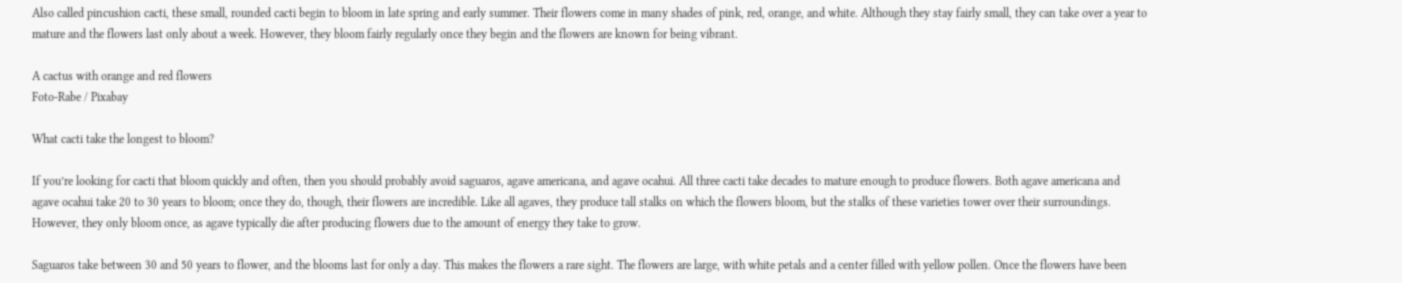Also called pincushion cacti, these small, rounded cacti begin to bloom in late spring and early summer. Their flowers come in many shades of pink, red, orange, and white. Although they stay fairly small, they can take over a year to mature and the flowers last only about a week. However, they bloom fairly regularly once they begin and the flowers are known for being vibrant.

A cactus with orange and red flowers
Foto-Rabe / Pixabay

What cacti take the longest to bloom?

If you’re looking for cacti that bloom quickly and often, then you should probably avoid saguaros, agave americana, and agave ocahui. All three cacti take decades to mature enough to produce flowers. Both agave americana and agave ocahui take 20 to 30 years to bloom; once they do, though, their flowers are incredible. Like all agaves, they produce tall stalks on which the flowers bloom, but the stalks of these varieties tower over their surroundings. However, they only bloom once, as agave typically die after producing flowers due to the amount of energy they take to grow.

Saguaros take between 30 and 50 years to flower, and the blooms last for only a day. This makes the flowers a rare sight. The flowers are large, with white petals and a center filled with yellow pollen. Once the flowers have been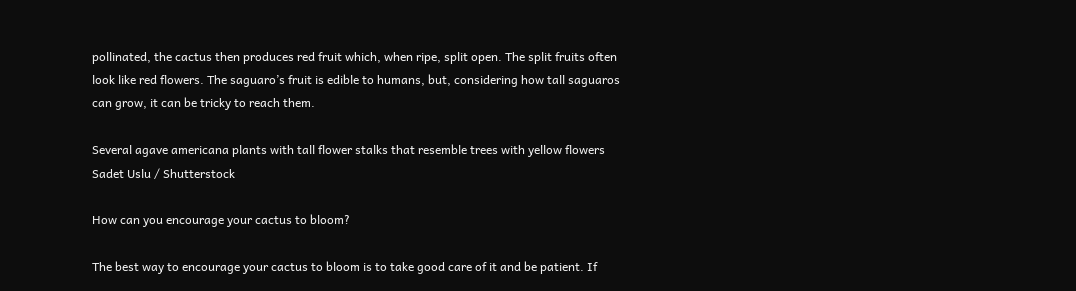pollinated, the cactus then produces red fruit which, when ripe, split open. The split fruits often look like red flowers. The saguaro’s fruit is edible to humans, but, considering how tall saguaros can grow, it can be tricky to reach them.

Several agave americana plants with tall flower stalks that resemble trees with yellow flowers
Sadet Uslu / Shutterstock

How can you encourage your cactus to bloom?

The best way to encourage your cactus to bloom is to take good care of it and be patient. If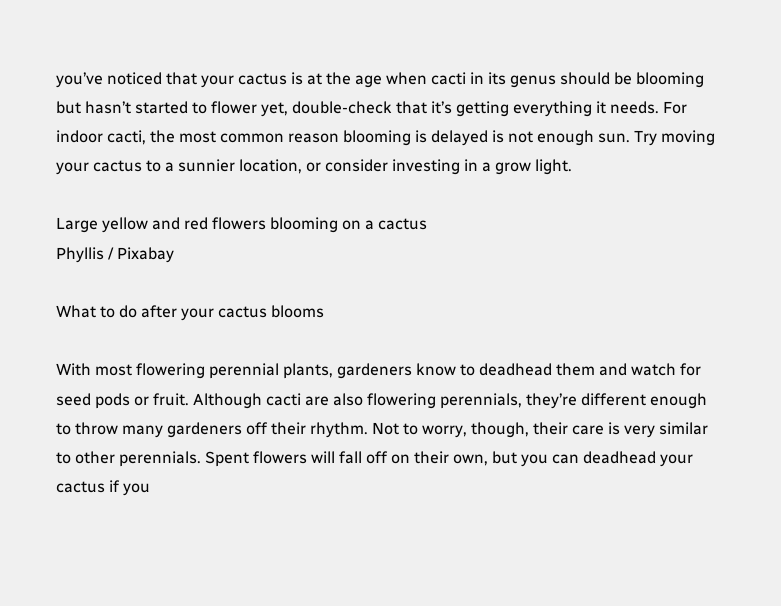you’ve noticed that your cactus is at the age when cacti in its genus should be blooming but hasn’t started to flower yet, double-check that it’s getting everything it needs. For indoor cacti, the most common reason blooming is delayed is not enough sun. Try moving your cactus to a sunnier location, or consider investing in a grow light.

Large yellow and red flowers blooming on a cactus
Phyllis / Pixabay

What to do after your cactus blooms

With most flowering perennial plants, gardeners know to deadhead them and watch for seed pods or fruit. Although cacti are also flowering perennials, they’re different enough to throw many gardeners off their rhythm. Not to worry, though, their care is very similar to other perennials. Spent flowers will fall off on their own, but you can deadhead your cactus if you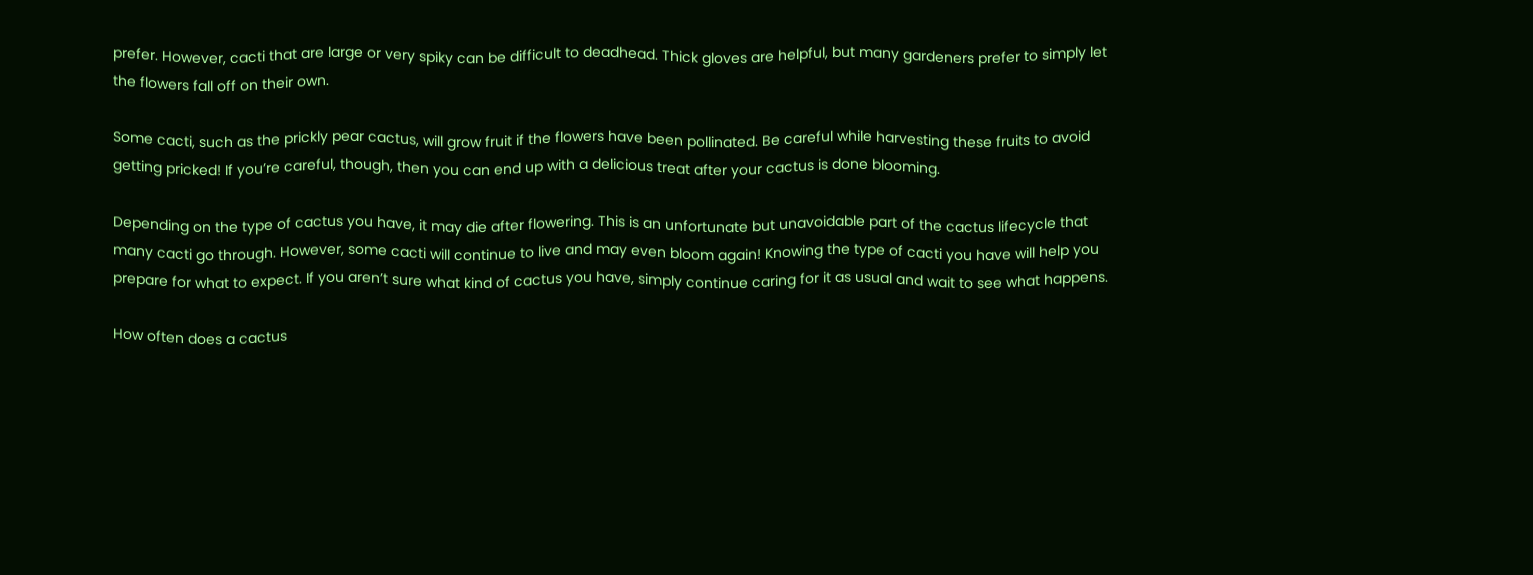prefer. However, cacti that are large or very spiky can be difficult to deadhead. Thick gloves are helpful, but many gardeners prefer to simply let the flowers fall off on their own.

Some cacti, such as the prickly pear cactus, will grow fruit if the flowers have been pollinated. Be careful while harvesting these fruits to avoid getting pricked! If you’re careful, though, then you can end up with a delicious treat after your cactus is done blooming.

Depending on the type of cactus you have, it may die after flowering. This is an unfortunate but unavoidable part of the cactus lifecycle that many cacti go through. However, some cacti will continue to live and may even bloom again! Knowing the type of cacti you have will help you prepare for what to expect. If you aren’t sure what kind of cactus you have, simply continue caring for it as usual and wait to see what happens.

How often does a cactus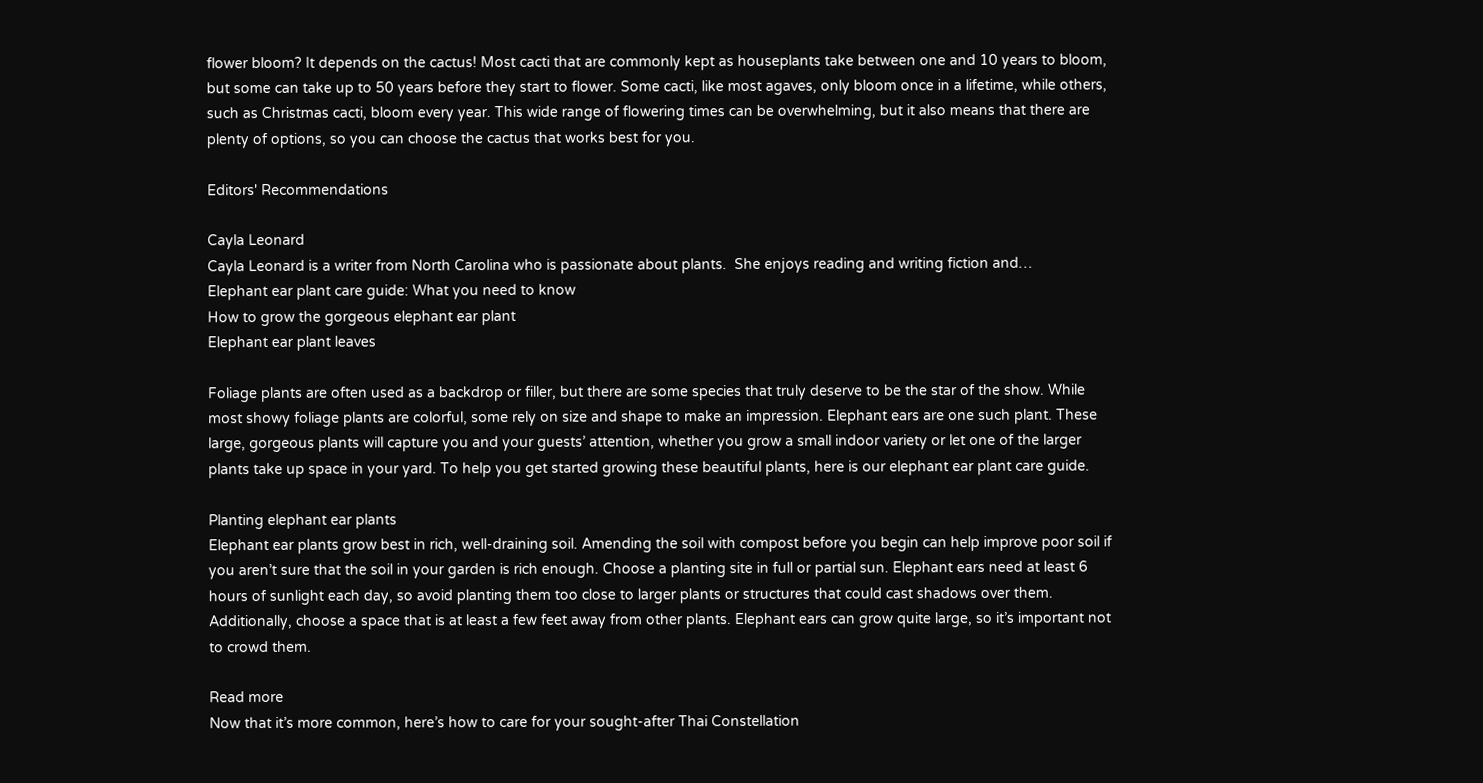flower bloom? It depends on the cactus! Most cacti that are commonly kept as houseplants take between one and 10 years to bloom, but some can take up to 50 years before they start to flower. Some cacti, like most agaves, only bloom once in a lifetime, while others, such as Christmas cacti, bloom every year. This wide range of flowering times can be overwhelming, but it also means that there are plenty of options, so you can choose the cactus that works best for you.

Editors' Recommendations

Cayla Leonard
Cayla Leonard is a writer from North Carolina who is passionate about plants.  She enjoys reading and writing fiction and…
Elephant ear plant care guide: What you need to know
How to grow the gorgeous elephant ear plant
Elephant ear plant leaves

Foliage plants are often used as a backdrop or filler, but there are some species that truly deserve to be the star of the show. While most showy foliage plants are colorful, some rely on size and shape to make an impression. Elephant ears are one such plant. These large, gorgeous plants will capture you and your guests’ attention, whether you grow a small indoor variety or let one of the larger plants take up space in your yard. To help you get started growing these beautiful plants, here is our elephant ear plant care guide.

Planting elephant ear plants
Elephant ear plants grow best in rich, well-draining soil. Amending the soil with compost before you begin can help improve poor soil if you aren’t sure that the soil in your garden is rich enough. Choose a planting site in full or partial sun. Elephant ears need at least 6 hours of sunlight each day, so avoid planting them too close to larger plants or structures that could cast shadows over them. Additionally, choose a space that is at least a few feet away from other plants. Elephant ears can grow quite large, so it’s important not to crowd them.

Read more
Now that it’s more common, here’s how to care for your sought-after Thai Constellation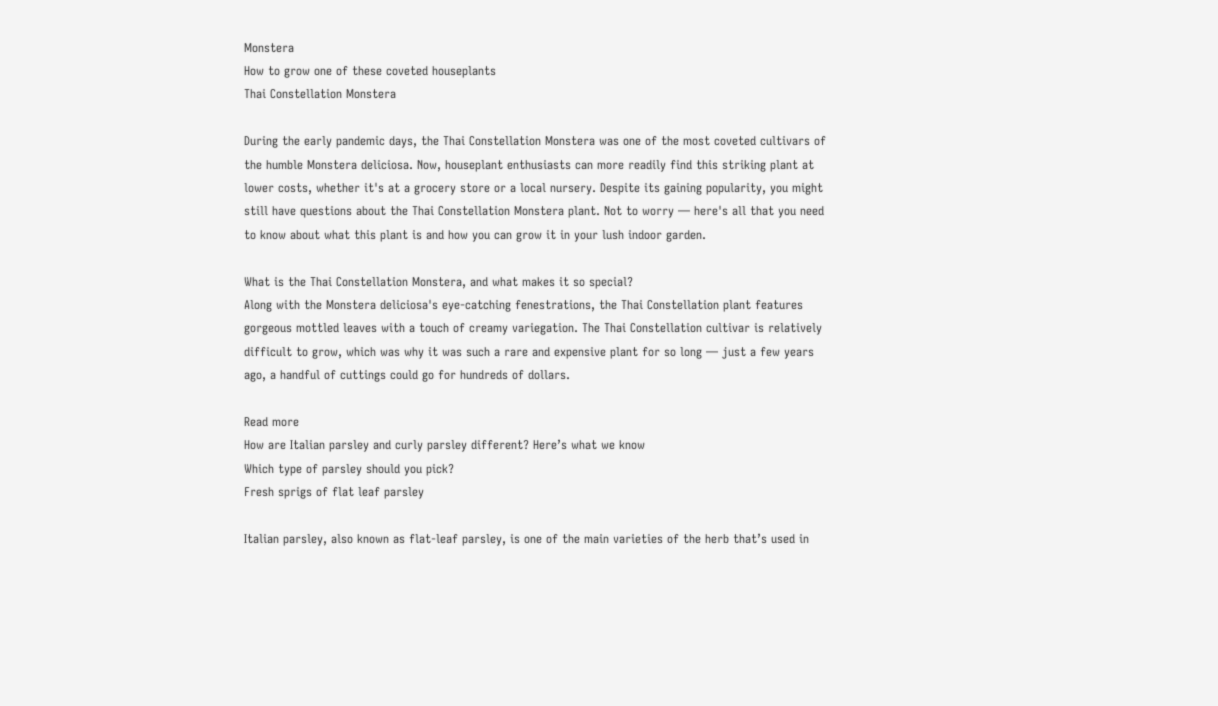Monstera
How to grow one of these coveted houseplants
Thai Constellation Monstera

During the early pandemic days, the Thai Constellation Monstera was one of the most coveted cultivars of the humble Monstera deliciosa. Now, houseplant enthusiasts can more readily find this striking plant at lower costs, whether it's at a grocery store or a local nursery. Despite its gaining popularity, you might still have questions about the Thai Constellation Monstera plant. Not to worry — here's all that you need to know about what this plant is and how you can grow it in your lush indoor garden.

What is the Thai Constellation Monstera, and what makes it so special?
Along with the Monstera deliciosa's eye-catching fenestrations, the Thai Constellation plant features gorgeous mottled leaves with a touch of creamy variegation. The Thai Constellation cultivar is relatively difficult to grow, which was why it was such a rare and expensive plant for so long — just a few years ago, a handful of cuttings could go for hundreds of dollars.

Read more
How are Italian parsley and curly parsley different? Here’s what we know
Which type of parsley should you pick?
Fresh sprigs of flat leaf parsley

Italian parsley, also known as flat-leaf parsley, is one of the main varieties of the herb that’s used in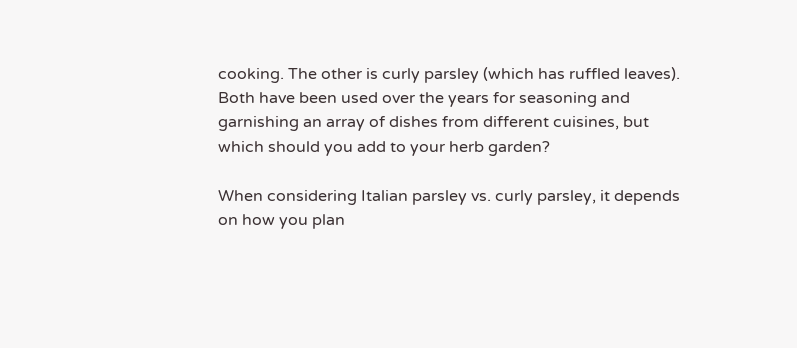cooking. The other is curly parsley (which has ruffled leaves). Both have been used over the years for seasoning and garnishing an array of dishes from different cuisines, but which should you add to your herb garden?

When considering Italian parsley vs. curly parsley, it depends on how you plan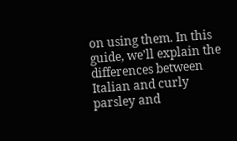on using them. In this guide, we'll explain the differences between Italian and curly parsley and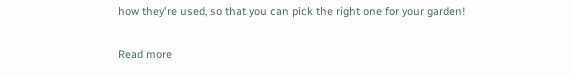how they're used, so that you can pick the right one for your garden!

Read more